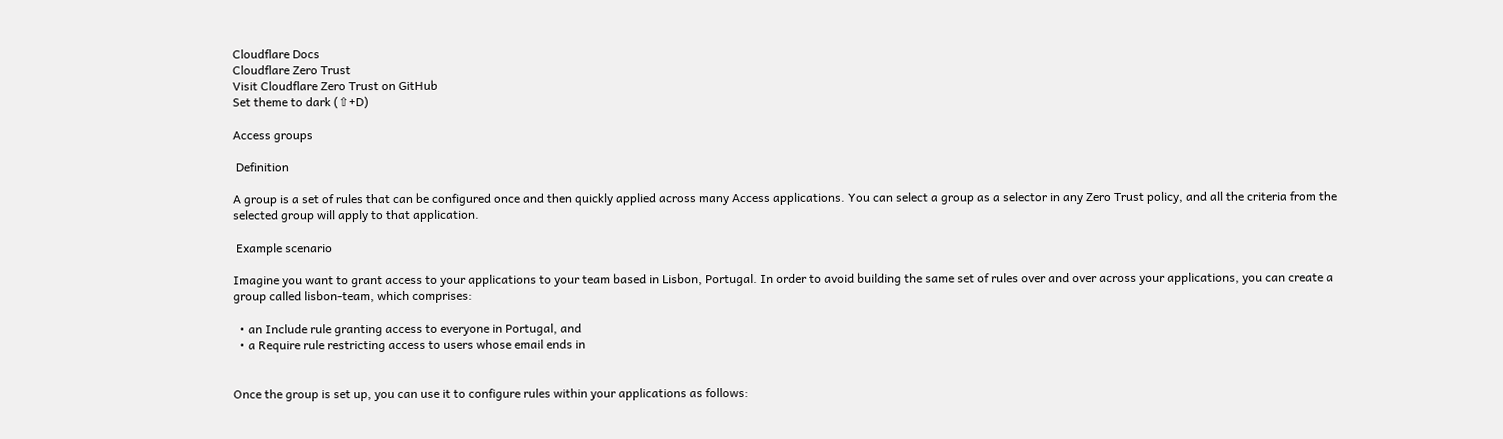Cloudflare Docs
Cloudflare Zero Trust
Visit Cloudflare Zero Trust on GitHub
Set theme to dark (⇧+D)

Access groups

 Definition

A group is a set of rules that can be configured once and then quickly applied across many Access applications. You can select a group as a selector in any Zero Trust policy, and all the criteria from the selected group will apply to that application.

 Example scenario

Imagine you want to grant access to your applications to your team based in Lisbon, Portugal. In order to avoid building the same set of rules over and over across your applications, you can create a group called lisbon-team, which comprises:

  • an Include rule granting access to everyone in Portugal, and
  • a Require rule restricting access to users whose email ends in


Once the group is set up, you can use it to configure rules within your applications as follows: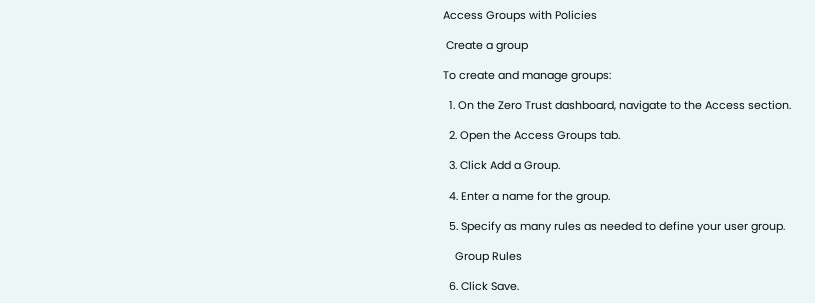Access Groups with Policies

 Create a group

To create and manage groups:

  1. On the Zero Trust dashboard, navigate to the Access section.

  2. Open the Access Groups tab.

  3. Click Add a Group.

  4. Enter a name for the group.

  5. Specify as many rules as needed to define your user group.

    Group Rules

  6. Click Save.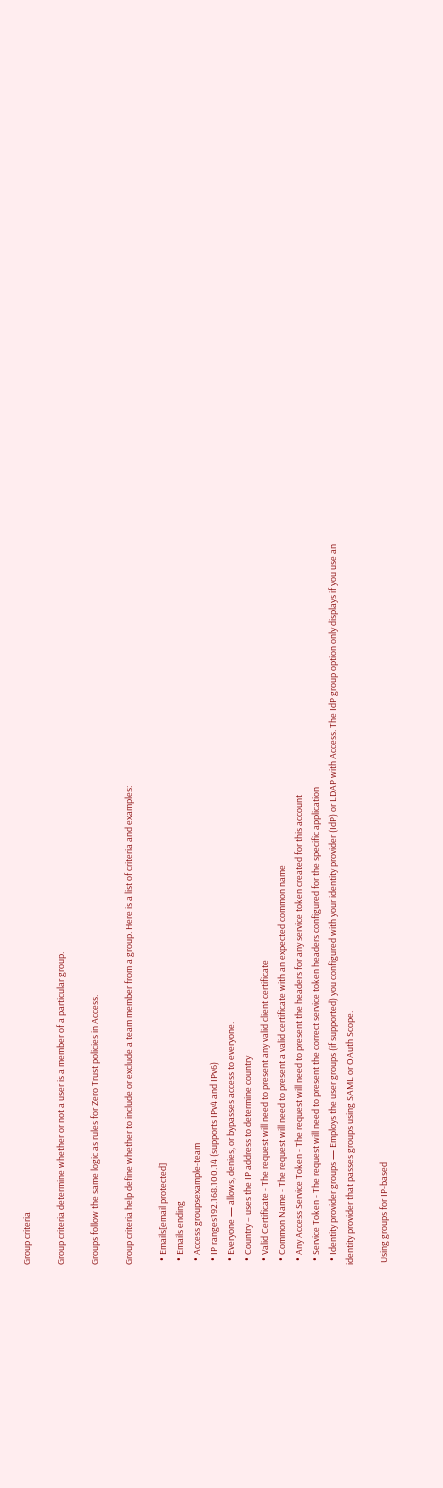Group criteria

Group criteria determine whether or not a user is a member of a particular group.

Groups follow the same logic as rules for Zero Trust policies in Access.

Group criteria help define whether to include or exclude a team member from a group. Here is a list of criteria and examples:

  • Emails[email protected]
  • Emails ending
  • Access groupsexample-team
  • IP ranges192.168.100.14 (supports IPv4 and IPv6)
  • Everyone — allows, denies, or bypasses access to everyone.
  • Country – uses the IP address to determine country
  • Valid Certificate - The request will need to present any valid client certificate
  • Common Name - The request will need to present a valid certificate with an expected common name
  • Any Access Service Token - The request will need to present the headers for any service token created for this account
  • Service Token - The request will need to present the correct service token headers configured for the specific application
  • Identity provider groups — Employs the user groups (if supported) you configured with your identity provider (IdP) or LDAP with Access. The IdP group option only displays if you use an identity provider that passes groups using SAML or OAuth Scope.

 Using groups for IP-based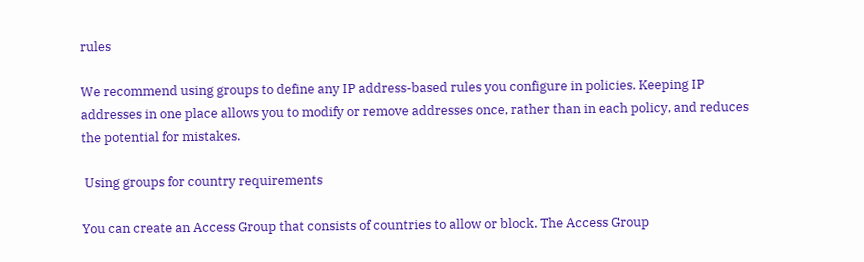rules

We recommend using groups to define any IP address-based rules you configure in policies. Keeping IP addresses in one place allows you to modify or remove addresses once, rather than in each policy, and reduces the potential for mistakes.

 Using groups for country requirements

You can create an Access Group that consists of countries to allow or block. The Access Group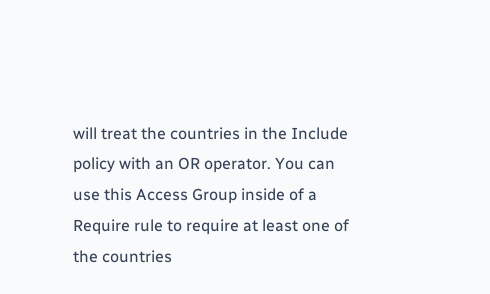will treat the countries in the Include policy with an OR operator. You can use this Access Group inside of a Require rule to require at least one of the countries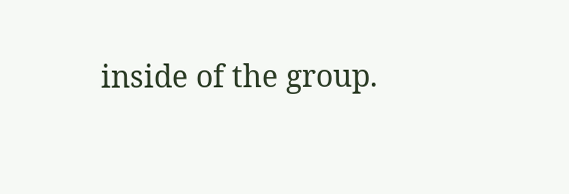inside of the group.